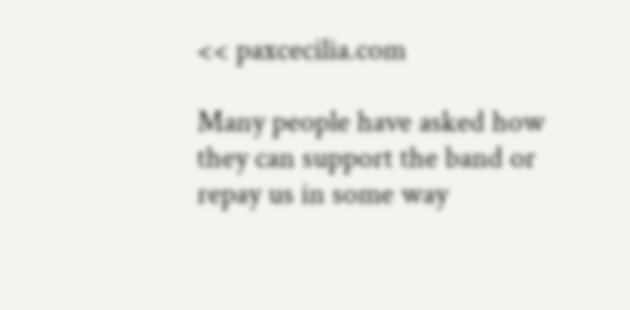<< paxcecilia.com

Many people have asked how they can support the band or repay us in some way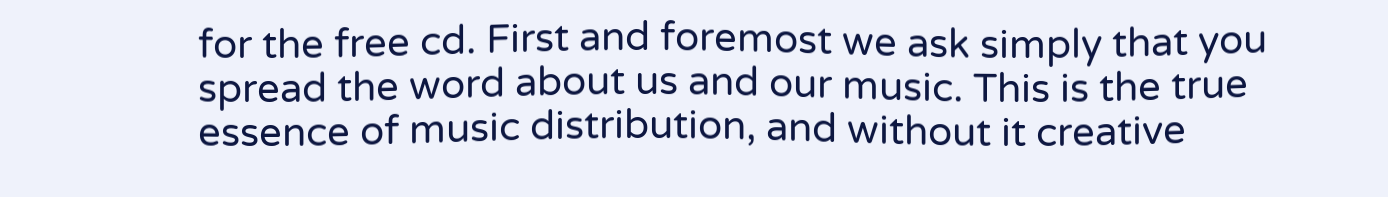for the free cd. First and foremost we ask simply that you spread the word about us and our music. This is the true essence of music distribution, and without it creative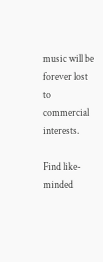music will be forever lost to commercial interests.

Find like-minded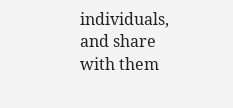individuals, and share with them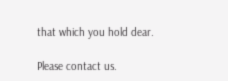that which you hold dear.

Please contact us.